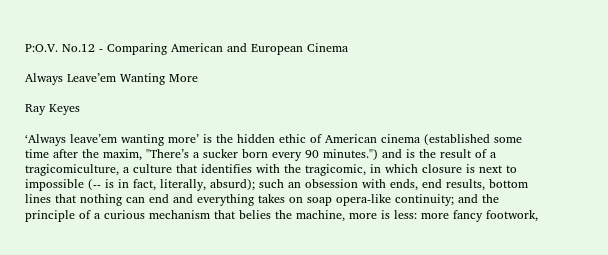P:O.V. No.12 - Comparing American and European Cinema

Always Leave’em Wanting More

Ray Keyes

‘Always leave’em wanting more’ is the hidden ethic of American cinema (established some time after the maxim, "There’s a sucker born every 90 minutes.") and is the result of a tragicomiculture, a culture that identifies with the tragicomic, in which closure is next to impossible (-- is in fact, literally, absurd); such an obsession with ends, end results, bottom lines that nothing can end and everything takes on soap opera-like continuity; and the principle of a curious mechanism that belies the machine, more is less: more fancy footwork,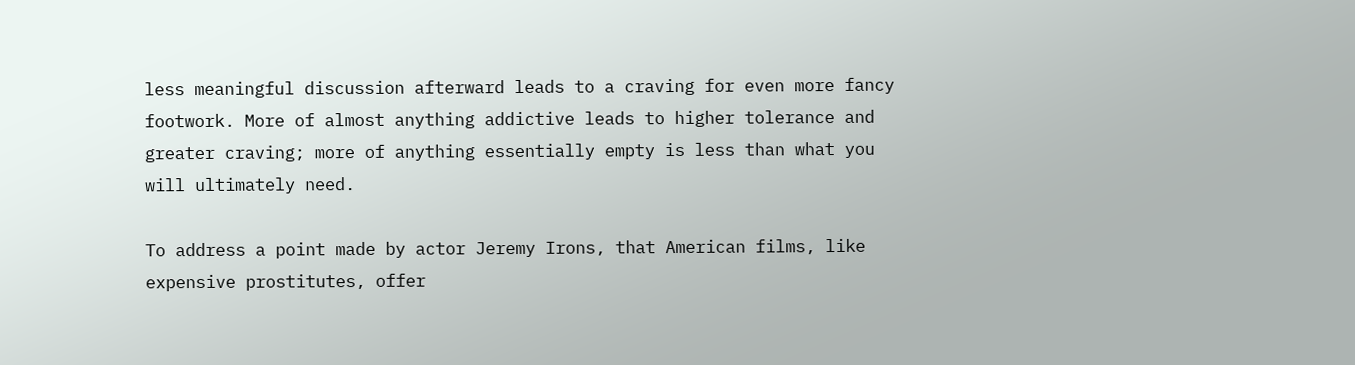less meaningful discussion afterward leads to a craving for even more fancy footwork. More of almost anything addictive leads to higher tolerance and greater craving; more of anything essentially empty is less than what you will ultimately need.

To address a point made by actor Jeremy Irons, that American films, like expensive prostitutes, offer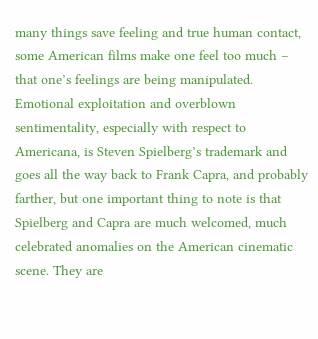many things save feeling and true human contact, some American films make one feel too much – that one’s feelings are being manipulated. Emotional exploitation and overblown sentimentality, especially with respect to Americana, is Steven Spielberg’s trademark and goes all the way back to Frank Capra, and probably farther, but one important thing to note is that Spielberg and Capra are much welcomed, much celebrated anomalies on the American cinematic scene. They are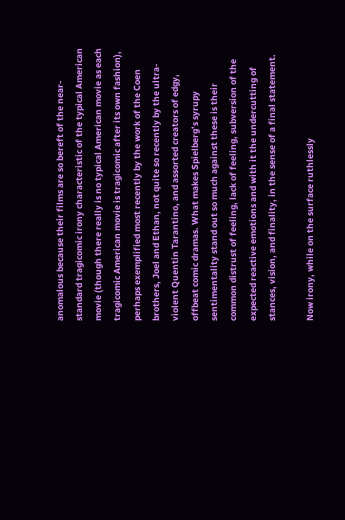anomalous because their films are so bereft of the near-standard tragicomic irony characteristic of the typical American movie (though there really is no typical American movie as each tragicomic American movie is tragicomic after its own fashion), perhaps exemplified most recently by the work of the Coen brothers, Joel and Ethan, not quite so recently by the ultra-violent Quentin Tarantino, and assorted creators of edgy, offbeat comic dramas. What makes Spielberg’s syrupy sentimentality stand out so much against these is their common distrust of feeling, lack of feeling, subversion of the expected reactive emotions and with it the undercutting of stances, vision, and finality, in the sense of a final statement.

Now irony, while on the surface ruthlessly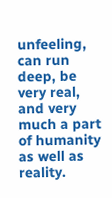unfeeling, can run deep, be very real, and very much a part of humanity as well as reality.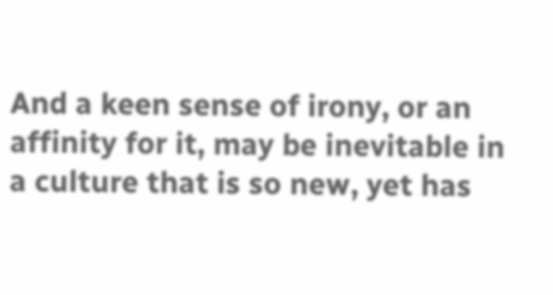And a keen sense of irony, or an affinity for it, may be inevitable in a culture that is so new, yet has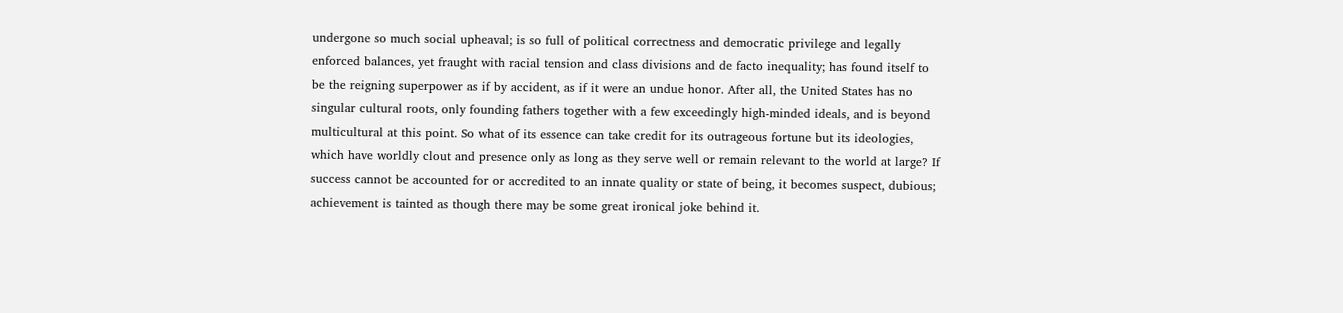undergone so much social upheaval; is so full of political correctness and democratic privilege and legally enforced balances, yet fraught with racial tension and class divisions and de facto inequality; has found itself to be the reigning superpower as if by accident, as if it were an undue honor. After all, the United States has no singular cultural roots, only founding fathers together with a few exceedingly high-minded ideals, and is beyond multicultural at this point. So what of its essence can take credit for its outrageous fortune but its ideologies, which have worldly clout and presence only as long as they serve well or remain relevant to the world at large? If success cannot be accounted for or accredited to an innate quality or state of being, it becomes suspect, dubious; achievement is tainted as though there may be some great ironical joke behind it.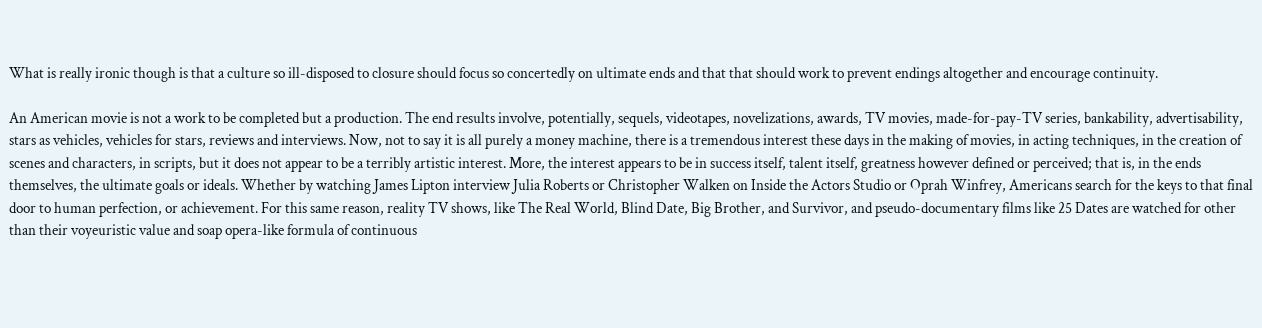What is really ironic though is that a culture so ill-disposed to closure should focus so concertedly on ultimate ends and that that should work to prevent endings altogether and encourage continuity.

An American movie is not a work to be completed but a production. The end results involve, potentially, sequels, videotapes, novelizations, awards, TV movies, made-for-pay-TV series, bankability, advertisability, stars as vehicles, vehicles for stars, reviews and interviews. Now, not to say it is all purely a money machine, there is a tremendous interest these days in the making of movies, in acting techniques, in the creation of scenes and characters, in scripts, but it does not appear to be a terribly artistic interest. More, the interest appears to be in success itself, talent itself, greatness however defined or perceived; that is, in the ends themselves, the ultimate goals or ideals. Whether by watching James Lipton interview Julia Roberts or Christopher Walken on Inside the Actors Studio or Oprah Winfrey, Americans search for the keys to that final door to human perfection, or achievement. For this same reason, reality TV shows, like The Real World, Blind Date, Big Brother, and Survivor, and pseudo-documentary films like 25 Dates are watched for other than their voyeuristic value and soap opera-like formula of continuous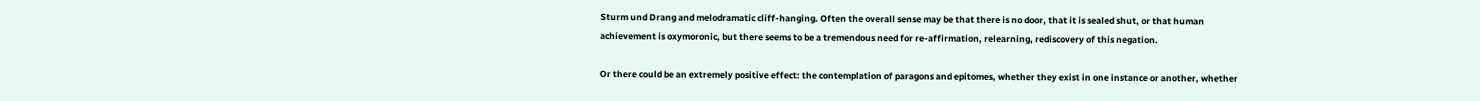Sturm und Drang and melodramatic cliff-hanging. Often the overall sense may be that there is no door, that it is sealed shut, or that human achievement is oxymoronic, but there seems to be a tremendous need for re-affirmation, relearning, rediscovery of this negation.

Or there could be an extremely positive effect: the contemplation of paragons and epitomes, whether they exist in one instance or another, whether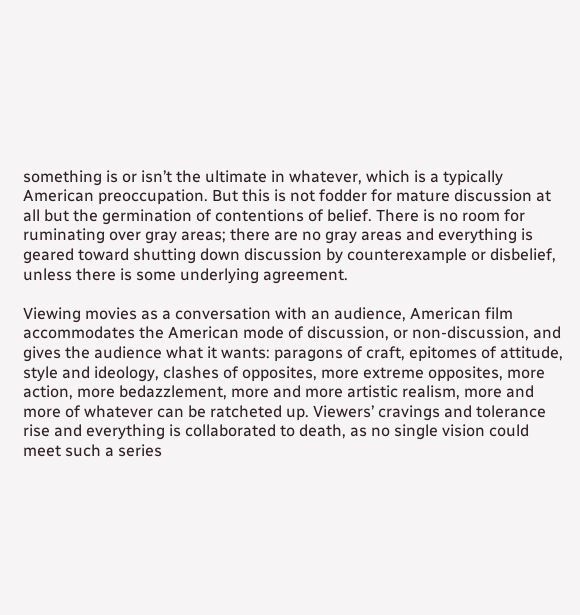something is or isn’t the ultimate in whatever, which is a typically American preoccupation. But this is not fodder for mature discussion at all but the germination of contentions of belief. There is no room for ruminating over gray areas; there are no gray areas and everything is geared toward shutting down discussion by counterexample or disbelief, unless there is some underlying agreement.

Viewing movies as a conversation with an audience, American film accommodates the American mode of discussion, or non-discussion, and gives the audience what it wants: paragons of craft, epitomes of attitude, style and ideology, clashes of opposites, more extreme opposites, more action, more bedazzlement, more and more artistic realism, more and more of whatever can be ratcheted up. Viewers’ cravings and tolerance rise and everything is collaborated to death, as no single vision could meet such a series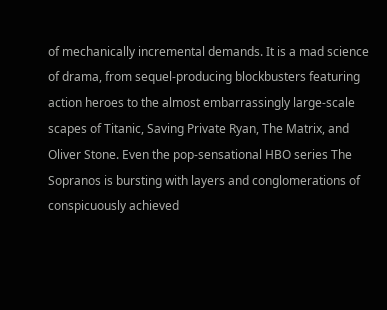of mechanically incremental demands. It is a mad science of drama, from sequel-producing blockbusters featuring action heroes to the almost embarrassingly large-scale scapes of Titanic, Saving Private Ryan, The Matrix, and Oliver Stone. Even the pop-sensational HBO series The Sopranos is bursting with layers and conglomerations of conspicuously achieved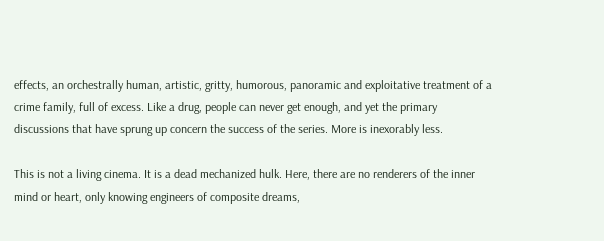effects, an orchestrally human, artistic, gritty, humorous, panoramic and exploitative treatment of a crime family, full of excess. Like a drug, people can never get enough, and yet the primary discussions that have sprung up concern the success of the series. More is inexorably less.

This is not a living cinema. It is a dead mechanized hulk. Here, there are no renderers of the inner mind or heart, only knowing engineers of composite dreams,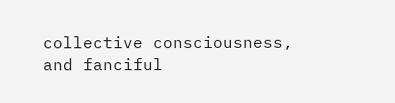collective consciousness, and fanciful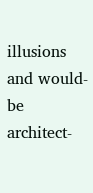illusions and would-be architect-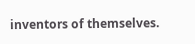inventors of themselves.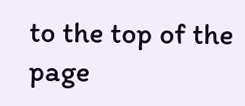to the top of the page